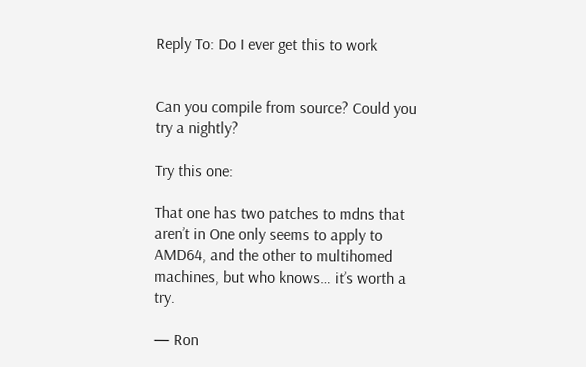Reply To: Do I ever get this to work


Can you compile from source? Could you try a nightly?

Try this one:

That one has two patches to mdns that aren’t in One only seems to apply to AMD64, and the other to multihomed machines, but who knows… it’s worth a try.

— Ron